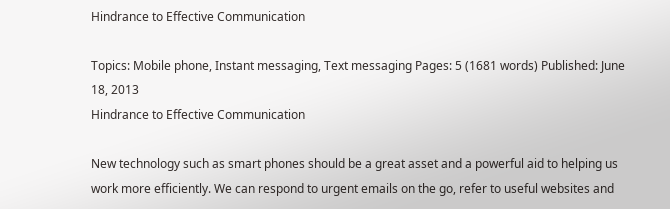Hindrance to Effective Communication

Topics: Mobile phone, Instant messaging, Text messaging Pages: 5 (1681 words) Published: June 18, 2013
Hindrance to Effective Communication

New technology such as smart phones should be a great asset and a powerful aid to helping us work more efficiently. We can respond to urgent emails on the go, refer to useful websites and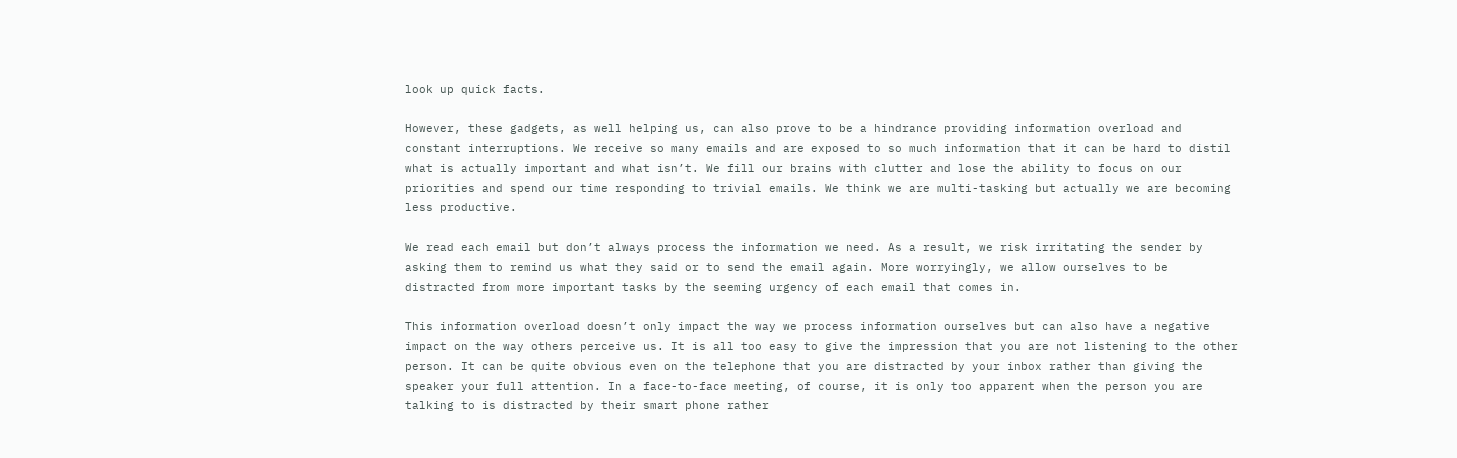look up quick facts.

However, these gadgets, as well helping us, can also prove to be a hindrance providing information overload and constant interruptions. We receive so many emails and are exposed to so much information that it can be hard to distil what is actually important and what isn’t. We fill our brains with clutter and lose the ability to focus on our priorities and spend our time responding to trivial emails. We think we are multi-tasking but actually we are becoming less productive.

We read each email but don’t always process the information we need. As a result, we risk irritating the sender by asking them to remind us what they said or to send the email again. More worryingly, we allow ourselves to be distracted from more important tasks by the seeming urgency of each email that comes in.

This information overload doesn’t only impact the way we process information ourselves but can also have a negative impact on the way others perceive us. It is all too easy to give the impression that you are not listening to the other person. It can be quite obvious even on the telephone that you are distracted by your inbox rather than giving the speaker your full attention. In a face-to-face meeting, of course, it is only too apparent when the person you are talking to is distracted by their smart phone rather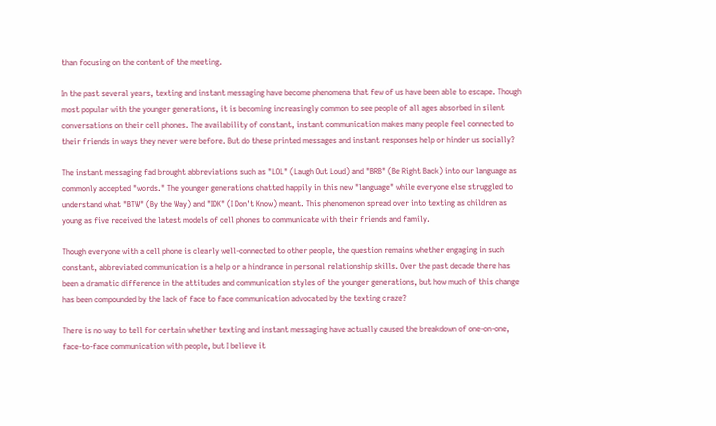than focusing on the content of the meeting.

In the past several years, texting and instant messaging have become phenomena that few of us have been able to escape. Though most popular with the younger generations, it is becoming increasingly common to see people of all ages absorbed in silent conversations on their cell phones. The availability of constant, instant communication makes many people feel connected to their friends in ways they never were before. But do these printed messages and instant responses help or hinder us socially?

The instant messaging fad brought abbreviations such as "LOL" (Laugh Out Loud) and "BRB" (Be Right Back) into our language as commonly accepted "words." The younger generations chatted happily in this new "language" while everyone else struggled to understand what "BTW" (By the Way) and "IDK" (I Don't Know) meant. This phenomenon spread over into texting as children as young as five received the latest models of cell phones to communicate with their friends and family.

Though everyone with a cell phone is clearly well-connected to other people, the question remains whether engaging in such constant, abbreviated communication is a help or a hindrance in personal relationship skills. Over the past decade there has been a dramatic difference in the attitudes and communication styles of the younger generations, but how much of this change has been compounded by the lack of face to face communication advocated by the texting craze?

There is no way to tell for certain whether texting and instant messaging have actually caused the breakdown of one-on-one, face-to-face communication with people, but I believe it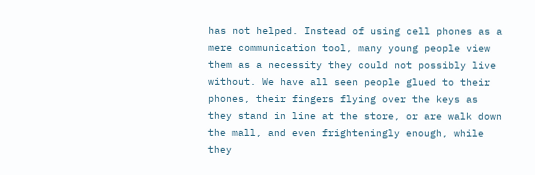has not helped. Instead of using cell phones as a mere communication tool, many young people view them as a necessity they could not possibly live without. We have all seen people glued to their phones, their fingers flying over the keys as they stand in line at the store, or are walk down the mall, and even frighteningly enough, while they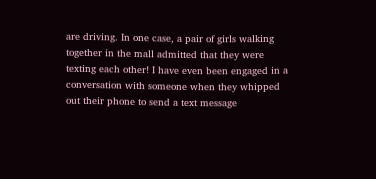are driving. In one case, a pair of girls walking together in the mall admitted that they were texting each other! I have even been engaged in a conversation with someone when they whipped out their phone to send a text message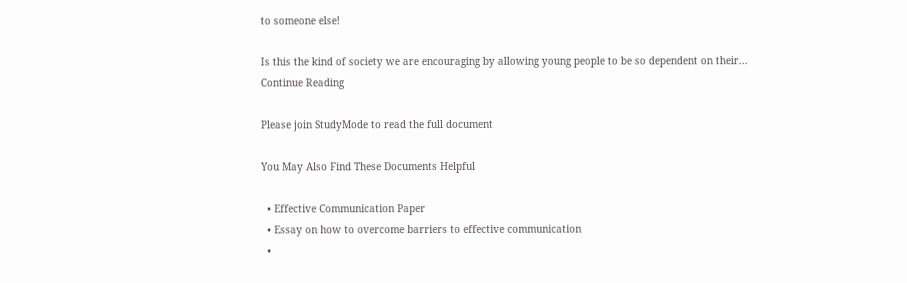to someone else!

Is this the kind of society we are encouraging by allowing young people to be so dependent on their...
Continue Reading

Please join StudyMode to read the full document

You May Also Find These Documents Helpful

  • Effective Communication Paper
  • Essay on how to overcome barriers to effective communication
  •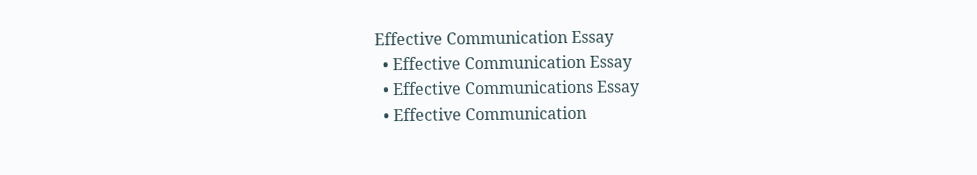Effective Communication Essay
  • Effective Communication Essay
  • Effective Communications Essay
  • Effective Communication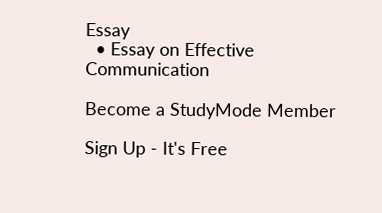Essay
  • Essay on Effective Communication

Become a StudyMode Member

Sign Up - It's Free